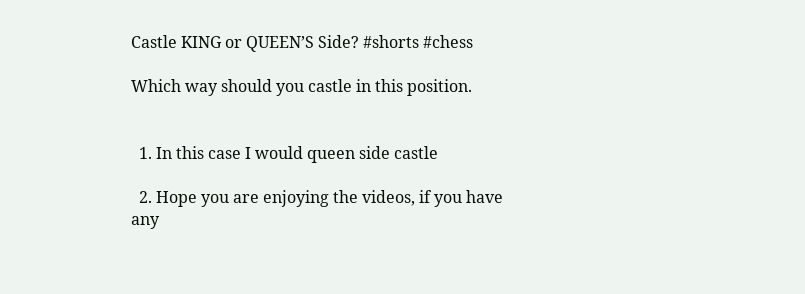Castle KING or QUEEN’S Side? #shorts #chess

Which way should you castle in this position.


  1. In this case I would queen side castle

  2. Hope you are enjoying the videos, if you have any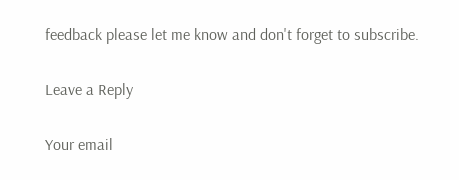feedback please let me know and don't forget to subscribe.

Leave a Reply

Your email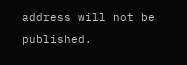address will not be published.